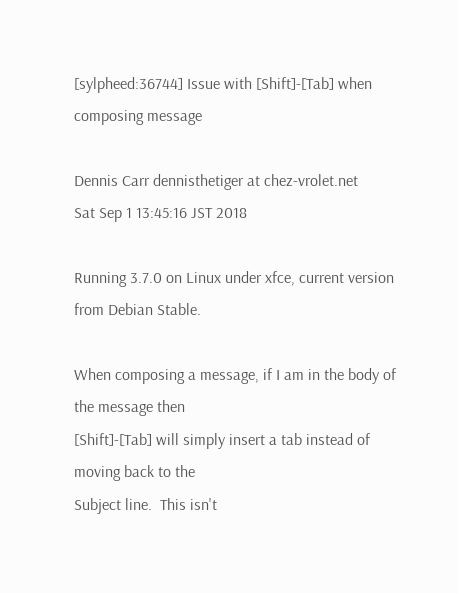[sylpheed:36744] Issue with [Shift]-[Tab] when composing message

Dennis Carr dennisthetiger at chez-vrolet.net
Sat Sep 1 13:45:16 JST 2018

Running 3.7.0 on Linux under xfce, current version from Debian Stable.

When composing a message, if I am in the body of the message then
[Shift]-[Tab] will simply insert a tab instead of moving back to the
Subject line.  This isn't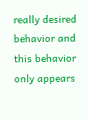really desired behavior and this behavior
only appears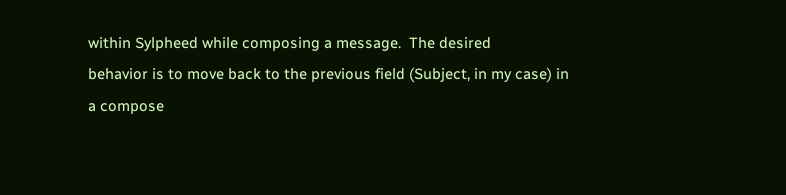within Sylpheed while composing a message.  The desired
behavior is to move back to the previous field (Subject, in my case) in
a compose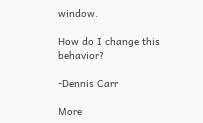window.

How do I change this behavior?

-Dennis Carr

More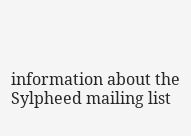information about the Sylpheed mailing list